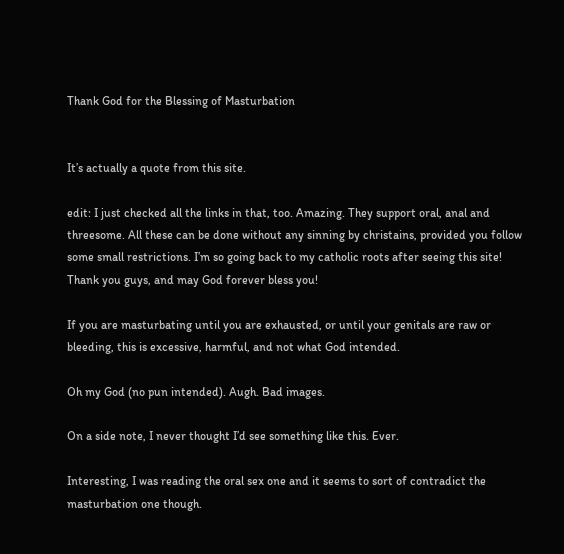Thank God for the Blessing of Masturbation


It’s actually a quote from this site.

edit: I just checked all the links in that, too. Amazing. They support oral, anal and threesome. All these can be done without any sinning by christains, provided you follow some small restrictions. I’m so going back to my catholic roots after seeing this site! Thank you guys, and may God forever bless you!

If you are masturbating until you are exhausted, or until your genitals are raw or bleeding, this is excessive, harmful, and not what God intended.

Oh my God (no pun intended). Augh. Bad images.

On a side note, I never thought I’d see something like this. Ever.

Interesting, I was reading the oral sex one and it seems to sort of contradict the masturbation one though.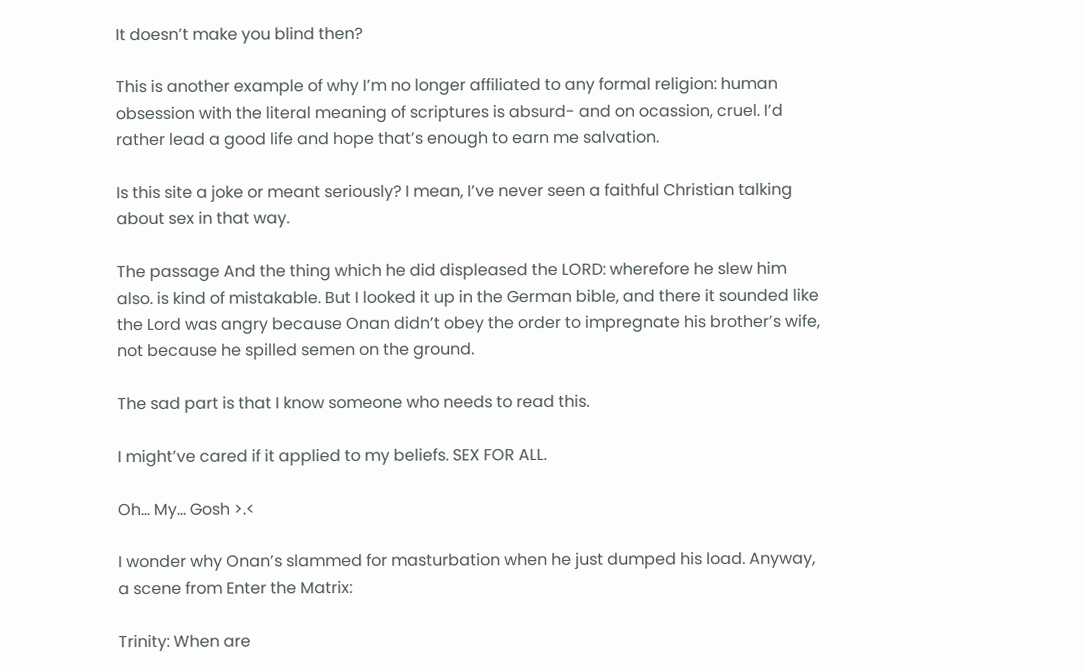It doesn’t make you blind then?

This is another example of why I’m no longer affiliated to any formal religion: human obsession with the literal meaning of scriptures is absurd- and on ocassion, cruel. I’d rather lead a good life and hope that’s enough to earn me salvation.

Is this site a joke or meant seriously? I mean, I’ve never seen a faithful Christian talking about sex in that way.

The passage And the thing which he did displeased the LORD: wherefore he slew him also. is kind of mistakable. But I looked it up in the German bible, and there it sounded like the Lord was angry because Onan didn’t obey the order to impregnate his brother’s wife, not because he spilled semen on the ground.

The sad part is that I know someone who needs to read this.

I might’ve cared if it applied to my beliefs. SEX FOR ALL.

Oh… My… Gosh >.<

I wonder why Onan’s slammed for masturbation when he just dumped his load. Anyway, a scene from Enter the Matrix:

Trinity: When are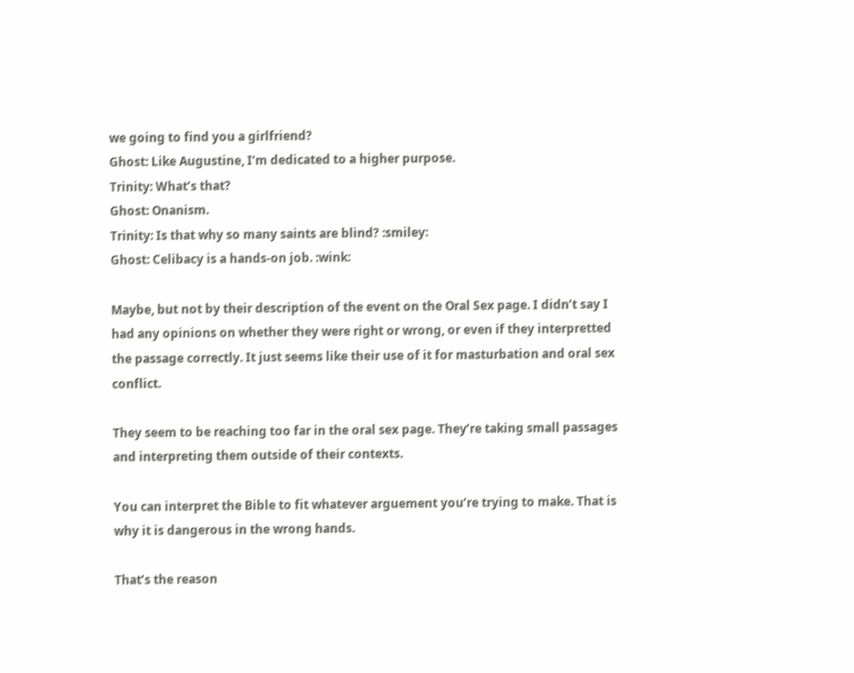we going to find you a girlfriend?
Ghost: Like Augustine, I’m dedicated to a higher purpose.
Trinity: What’s that?
Ghost: Onanism.
Trinity: Is that why so many saints are blind? :smiley:
Ghost: Celibacy is a hands-on job. :wink:

Maybe, but not by their description of the event on the Oral Sex page. I didn’t say I had any opinions on whether they were right or wrong, or even if they interpretted the passage correctly. It just seems like their use of it for masturbation and oral sex conflict.

They seem to be reaching too far in the oral sex page. They’re taking small passages and interpreting them outside of their contexts.

You can interpret the Bible to fit whatever arguement you’re trying to make. That is why it is dangerous in the wrong hands.

That’s the reason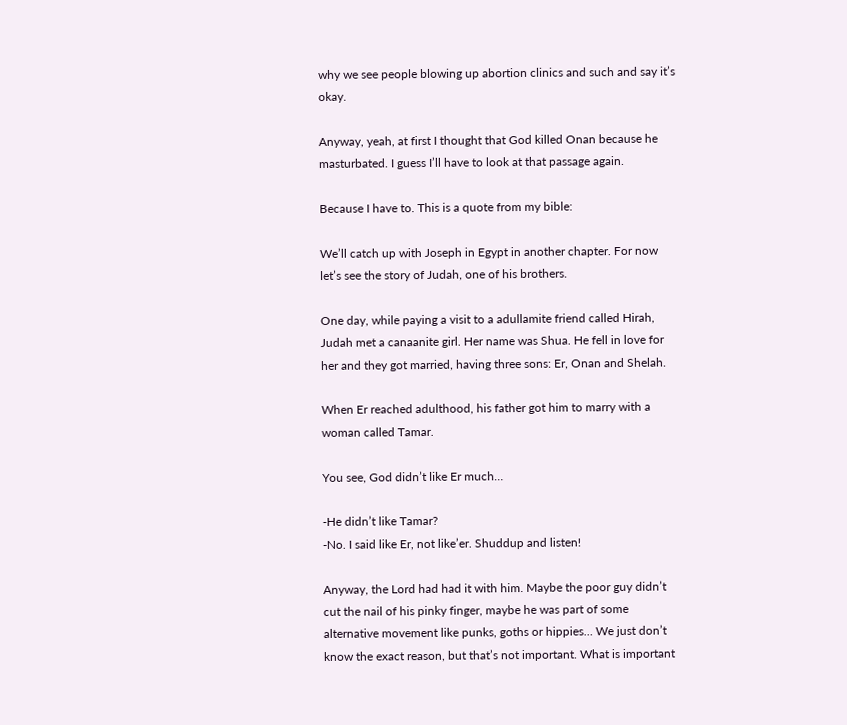why we see people blowing up abortion clinics and such and say it’s okay.

Anyway, yeah, at first I thought that God killed Onan because he masturbated. I guess I’ll have to look at that passage again.

Because I have to. This is a quote from my bible:

We’ll catch up with Joseph in Egypt in another chapter. For now let’s see the story of Judah, one of his brothers.

One day, while paying a visit to a adullamite friend called Hirah, Judah met a canaanite girl. Her name was Shua. He fell in love for her and they got married, having three sons: Er, Onan and Shelah.

When Er reached adulthood, his father got him to marry with a woman called Tamar.

You see, God didn’t like Er much…

-He didn’t like Tamar?
-No. I said like Er, not like’er. Shuddup and listen!

Anyway, the Lord had had it with him. Maybe the poor guy didn’t cut the nail of his pinky finger, maybe he was part of some alternative movement like punks, goths or hippies… We just don’t know the exact reason, but that’s not important. What is important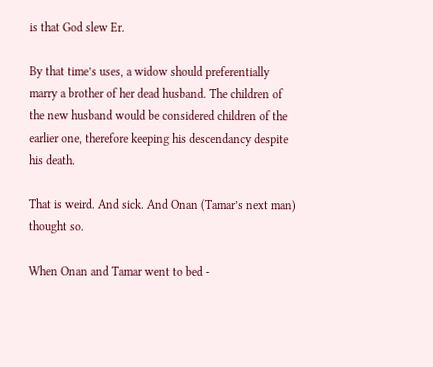is that God slew Er.

By that time’s uses, a widow should preferentially marry a brother of her dead husband. The children of the new husband would be considered children of the earlier one, therefore keeping his descendancy despite his death.

That is weird. And sick. And Onan (Tamar’s next man) thought so.

When Onan and Tamar went to bed -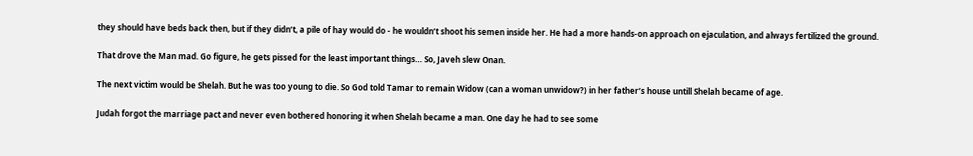they should have beds back then, but if they didn’t, a pile of hay would do - he wouldn’t shoot his semen inside her. He had a more hands-on approach on ejaculation, and always fertilized the ground.

That drove the Man mad. Go figure, he gets pissed for the least important things… So, Javeh slew Onan.

The next victim would be Shelah. But he was too young to die. So God told Tamar to remain Widow (can a woman unwidow?) in her father’s house untill Shelah became of age.

Judah forgot the marriage pact and never even bothered honoring it when Shelah became a man. One day he had to see some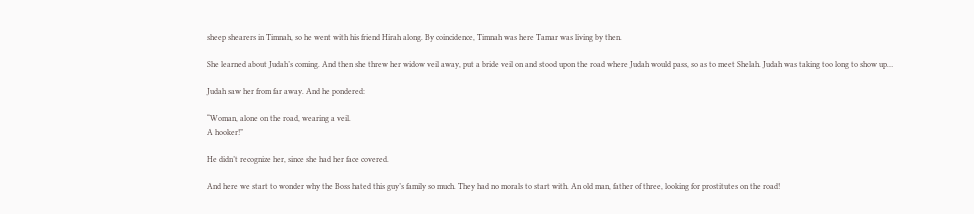sheep shearers in Timnah, so he went with his friend Hirah along. By coincidence, Timnah was here Tamar was living by then.

She learned about Judah’s coming. And then she threw her widow veil away, put a bride veil on and stood upon the road where Judah would pass, so as to meet Shelah. Judah was taking too long to show up…

Judah saw her from far away. And he pondered:

“Woman, alone on the road, wearing a veil.
A hooker!”

He didn’t recognize her, since she had her face covered.

And here we start to wonder why the Boss hated this guy’s family so much. They had no morals to start with. An old man, father of three, looking for prostitutes on the road!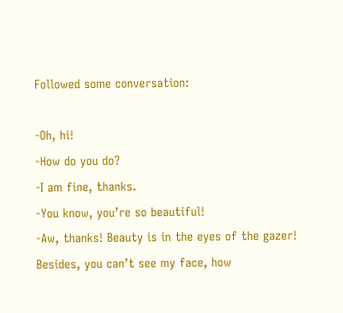Followed some conversation:

-Oh, hi!
-How do you do?
-I am fine, thanks.
-You know, you’re so beautiful!
-Aw, thanks! Beauty is in the eyes of the gazer!
Besides, you can’t see my face, how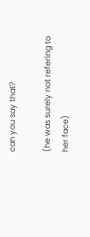can you say that?

(he was surely not refering to her face)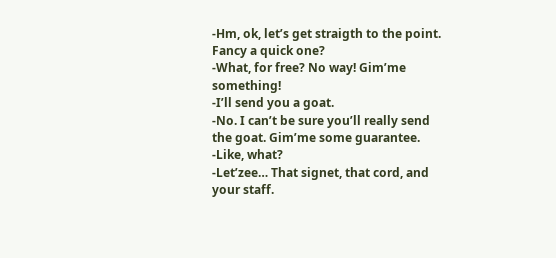-Hm, ok, let’s get straigth to the point. Fancy a quick one?
-What, for free? No way! Gim’me something!
-I’ll send you a goat.
-No. I can’t be sure you’ll really send the goat. Gim’me some guarantee.
-Like, what?
-Let’zee… That signet, that cord, and your staff.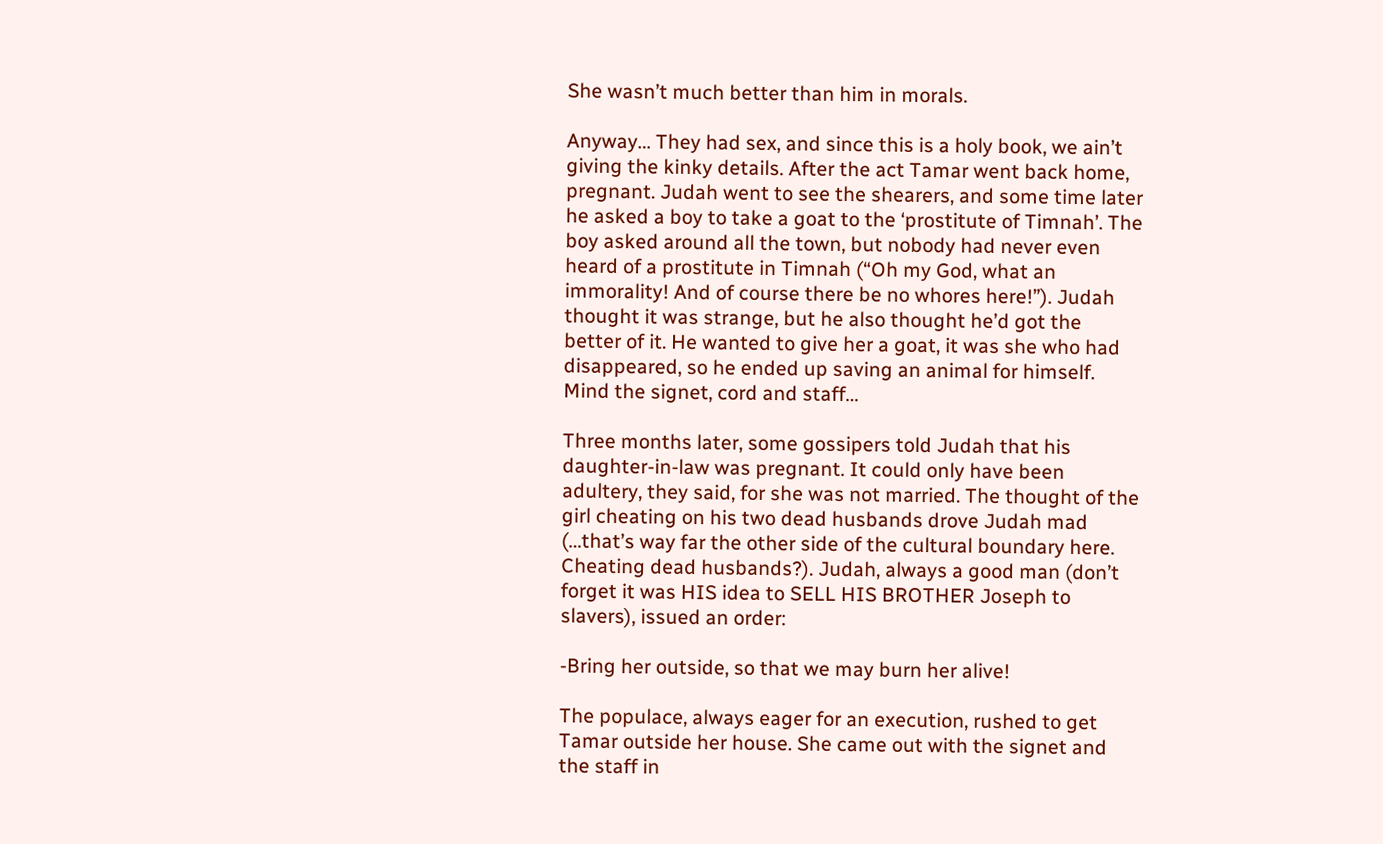She wasn’t much better than him in morals.

Anyway… They had sex, and since this is a holy book, we ain’t giving the kinky details. After the act Tamar went back home, pregnant. Judah went to see the shearers, and some time later he asked a boy to take a goat to the ‘prostitute of Timnah’. The boy asked around all the town, but nobody had never even heard of a prostitute in Timnah (“Oh my God, what an immorality! And of course there be no whores here!”). Judah thought it was strange, but he also thought he’d got the better of it. He wanted to give her a goat, it was she who had disappeared, so he ended up saving an animal for himself. Mind the signet, cord and staff…

Three months later, some gossipers told Judah that his daughter-in-law was pregnant. It could only have been adultery, they said, for she was not married. The thought of the girl cheating on his two dead husbands drove Judah mad (…that’s way far the other side of the cultural boundary here. Cheating dead husbands?). Judah, always a good man (don’t forget it was HIS idea to SELL HIS BROTHER Joseph to slavers), issued an order:

-Bring her outside, so that we may burn her alive!

The populace, always eager for an execution, rushed to get Tamar outside her house. She came out with the signet and the staff in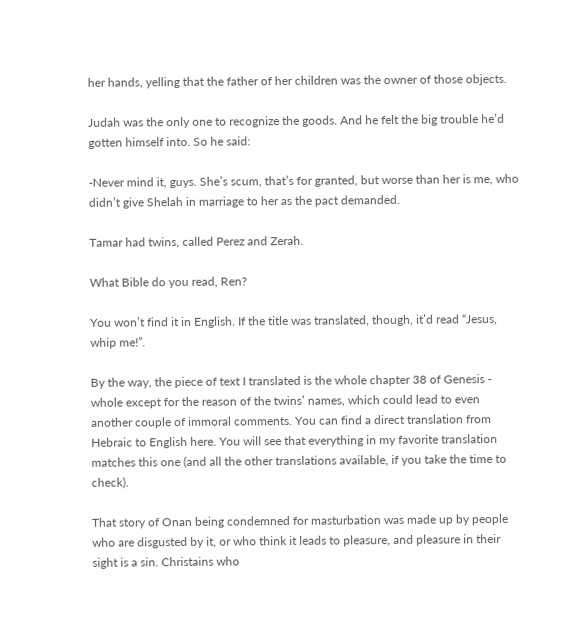her hands, yelling that the father of her children was the owner of those objects.

Judah was the only one to recognize the goods. And he felt the big trouble he’d gotten himself into. So he said:

-Never mind it, guys. She’s scum, that’s for granted, but worse than her is me, who didn’t give Shelah in marriage to her as the pact demanded.

Tamar had twins, called Perez and Zerah.

What Bible do you read, Ren?

You won’t find it in English. If the title was translated, though, it’d read “Jesus, whip me!”.

By the way, the piece of text I translated is the whole chapter 38 of Genesis - whole except for the reason of the twins’ names, which could lead to even another couple of immoral comments. You can find a direct translation from Hebraic to English here. You will see that everything in my favorite translation matches this one (and all the other translations available, if you take the time to check).

That story of Onan being condemned for masturbation was made up by people who are disgusted by it, or who think it leads to pleasure, and pleasure in their sight is a sin. Christains who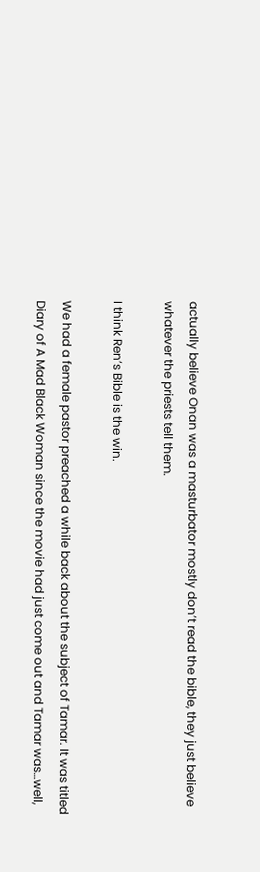actually believe Onan was a masturbator mostly don’t read the bible, they just believe whatever the priests tell them.

I think Ren’s Bible is the win.

We had a female pastor preached a while back about the subject of Tamar. It was titled Diary of A Mad Black Woman since the movie had just come out and Tamar was…well,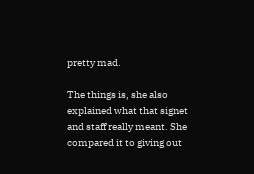pretty mad.

The things is, she also explained what that signet and staff really meant. She compared it to giving out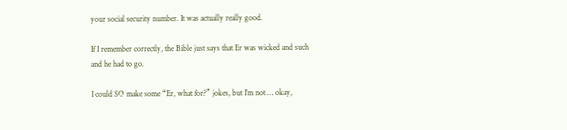your social security number. It was actually really good.

If I remember correctly, the Bible just says that Er was wicked and such and he had to go.

I could SO make some “Er, what for?” jokes, but I’m not … okay,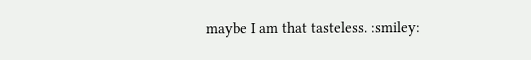maybe I am that tasteless. :smiley: